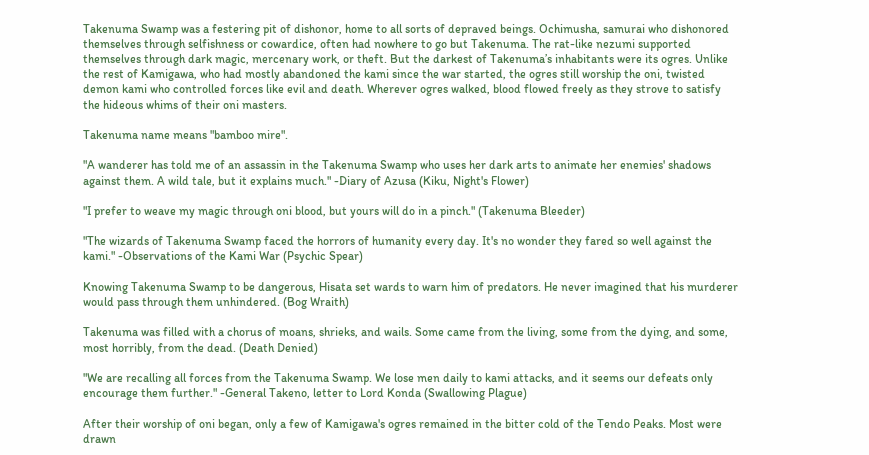Takenuma Swamp was a festering pit of dishonor, home to all sorts of depraved beings. Ochimusha, samurai who dishonored themselves through selfishness or cowardice, often had nowhere to go but Takenuma. The rat-like nezumi supported themselves through dark magic, mercenary work, or theft. But the darkest of Takenuma’s inhabitants were its ogres. Unlike the rest of Kamigawa, who had mostly abandoned the kami since the war started, the ogres still worship the oni, twisted demon kami who controlled forces like evil and death. Wherever ogres walked, blood flowed freely as they strove to satisfy the hideous whims of their oni masters.

Takenuma name means "bamboo mire".

"A wanderer has told me of an assassin in the Takenuma Swamp who uses her dark arts to animate her enemies' shadows against them. A wild tale, but it explains much." -Diary of Azusa (Kiku, Night's Flower)

"I prefer to weave my magic through oni blood, but yours will do in a pinch." (Takenuma Bleeder)

"The wizards of Takenuma Swamp faced the horrors of humanity every day. It's no wonder they fared so well against the kami." -Observations of the Kami War (Psychic Spear)

Knowing Takenuma Swamp to be dangerous, Hisata set wards to warn him of predators. He never imagined that his murderer would pass through them unhindered. (Bog Wraith)

Takenuma was filled with a chorus of moans, shrieks, and wails. Some came from the living, some from the dying, and some, most horribly, from the dead. (Death Denied)

"We are recalling all forces from the Takenuma Swamp. We lose men daily to kami attacks, and it seems our defeats only encourage them further." -General Takeno, letter to Lord Konda (Swallowing Plague)

After their worship of oni began, only a few of Kamigawa's ogres remained in the bitter cold of the Tendo Peaks. Most were drawn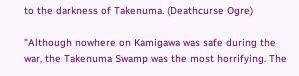to the darkness of Takenuma. (Deathcurse Ogre)

"Although nowhere on Kamigawa was safe during the war, the Takenuma Swamp was the most horrifying. The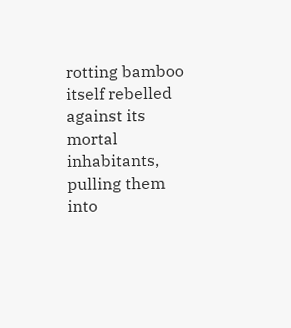rotting bamboo itself rebelled against its mortal inhabitants, pulling them into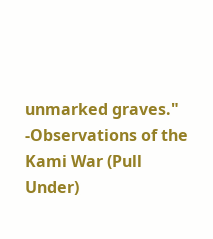unmarked graves." -Observations of the Kami War (Pull Under)